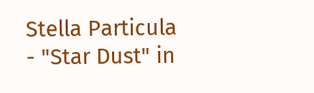Stella Particula - "Star Dust" in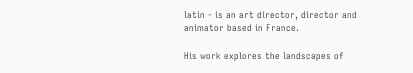latin - is an art director, director and animator based in France.

His work explores the landscapes of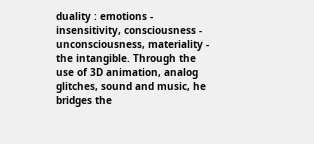duality : emotions - insensitivity, consciousness - unconsciousness, materiality - the intangible. Through the use of 3D animation, analog glitches, sound and music, he bridges the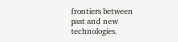frontiers between past and new technologies.